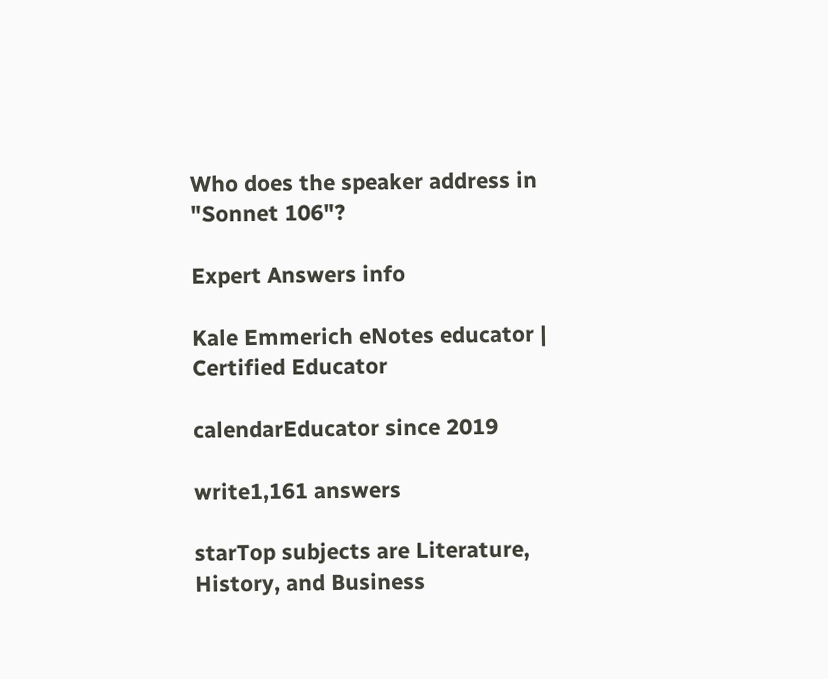Who does the speaker address in "Sonnet 106"?

Expert Answers info

Kale Emmerich eNotes educator | Certified Educator

calendarEducator since 2019

write1,161 answers

starTop subjects are Literature, History, and Business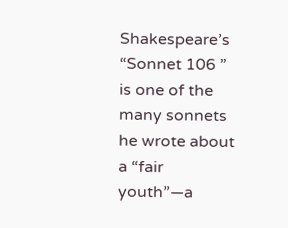Shakespeare’s “Sonnet 106 ” is one of the many sonnets he wrote about a “fair youth”—a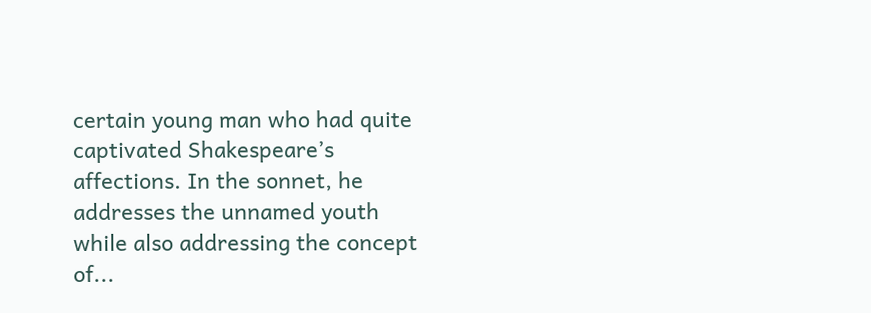certain young man who had quite captivated Shakespeare’s affections. In the sonnet, he addresses the unnamed youth while also addressing the concept of...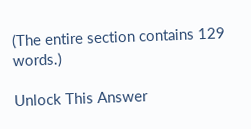(The entire section contains 129 words.)

Unlock This Answer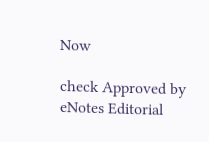Now

check Approved by eNotes Editorial